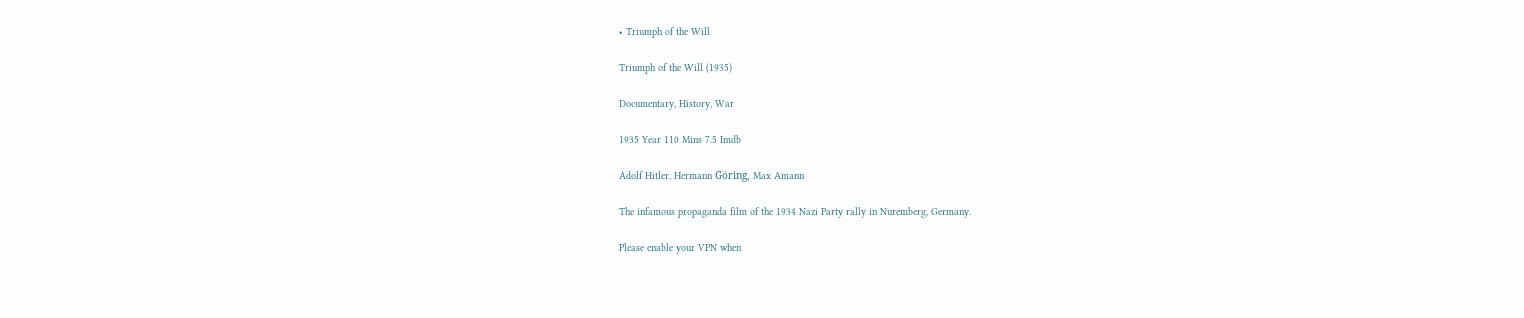• Triumph of the Will

Triumph of the Will (1935)

Documentary, History, War

1935 Year 110 Mins 7.5 Imdb

Adolf Hitler, Hermann Göring, Max Amann

The infamous propaganda film of the 1934 Nazi Party rally in Nuremberg, Germany.

Please enable your VPN when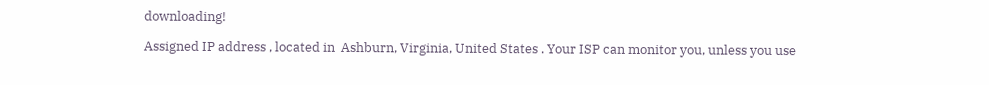downloading!

Assigned IP address , located in  Ashburn, Virginia, United States . Your ISP can monitor you, unless you use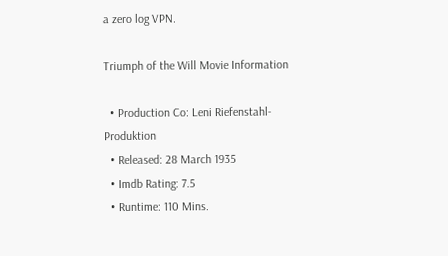a zero log VPN.

Triumph of the Will Movie Information

  • Production Co: Leni Riefenstahl-Produktion
  • Released: 28 March 1935
  • Imdb Rating: 7.5
  • Runtime: 110 Mins.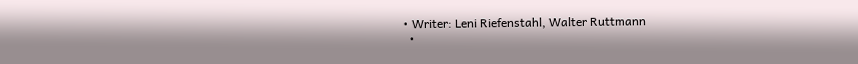• Writer: Leni Riefenstahl, Walter Ruttmann
  •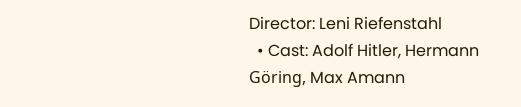Director: Leni Riefenstahl
  • Cast: Adolf Hitler, Hermann Göring, Max Amann